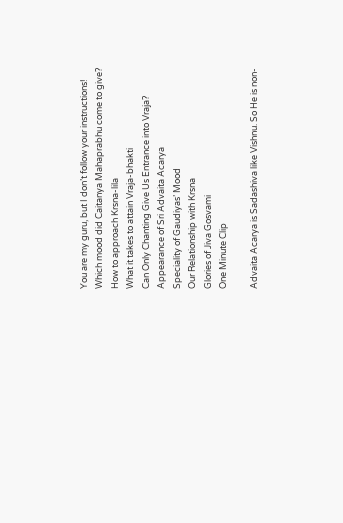You are my guru, but I don’t follow your instructions!
Which mood did Caitanya Mahaprabhu come to give?
How to approach Krsna-lila
What it takes to attain Vraja-bhakti
Can Only Chanting Give Us Entrance into Vraja?
Appearance of Sri Advaita Acarya
Speciality of Gaudiyas’ Mood
Our Relationship with Krsna
Glories of Jiva Gosvami
One Minute Clip

Advaita Acarya is Sadashiva like Vishnu. So He is non-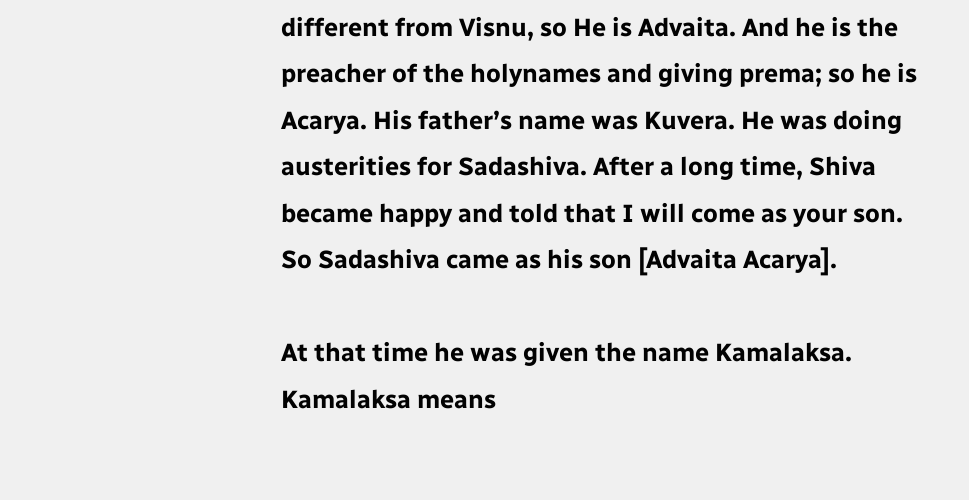different from Visnu, so He is Advaita. And he is the preacher of the holynames and giving prema; so he is Acarya. His father’s name was Kuvera. He was doing austerities for Sadashiva. After a long time, Shiva became happy and told that I will come as your son. So Sadashiva came as his son [Advaita Acarya].

At that time he was given the name Kamalaksa. Kamalaksa means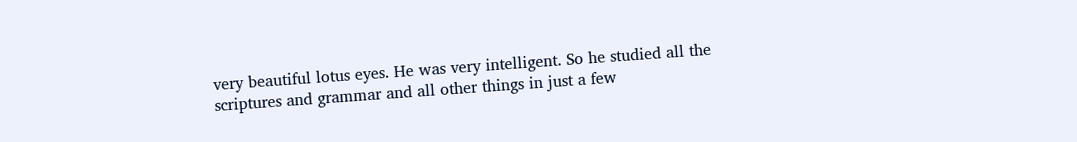very beautiful lotus eyes. He was very intelligent. So he studied all the scriptures and grammar and all other things in just a few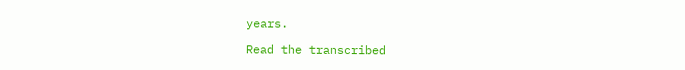years.

Read the transcribed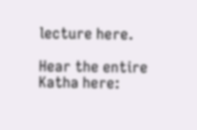lecture here.

Hear the entire Katha here: